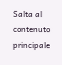Salta al contenuto principale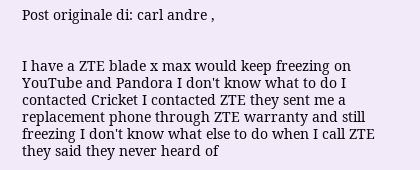Post originale di: carl andre ,


I have a ZTE blade x max would keep freezing on YouTube and Pandora I don't know what to do I contacted Cricket I contacted ZTE they sent me a replacement phone through ZTE warranty and still freezing I don't know what else to do when I call ZTE they said they never heard of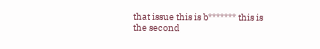that issue this is b******* this is the second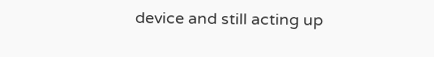device and still acting up